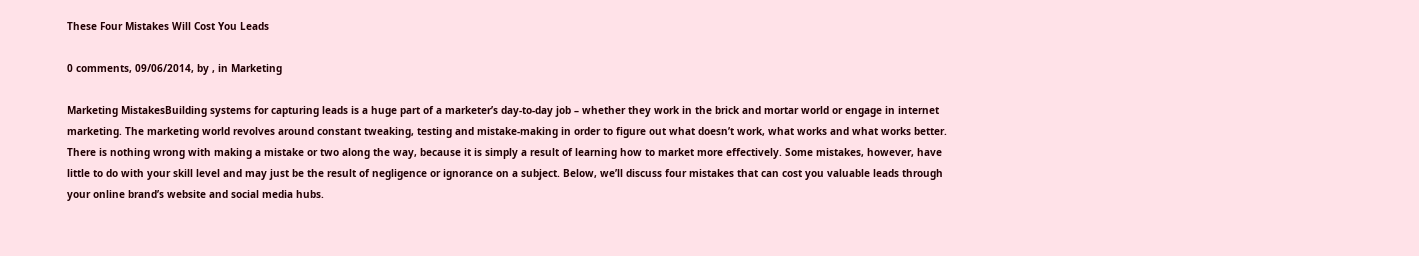These Four Mistakes Will Cost You Leads

0 comments, 09/06/2014, by , in Marketing

Marketing MistakesBuilding systems for capturing leads is a huge part of a marketer’s day-to-day job – whether they work in the brick and mortar world or engage in internet marketing. The marketing world revolves around constant tweaking, testing and mistake-making in order to figure out what doesn’t work, what works and what works better. There is nothing wrong with making a mistake or two along the way, because it is simply a result of learning how to market more effectively. Some mistakes, however, have little to do with your skill level and may just be the result of negligence or ignorance on a subject. Below, we’ll discuss four mistakes that can cost you valuable leads through your online brand’s website and social media hubs.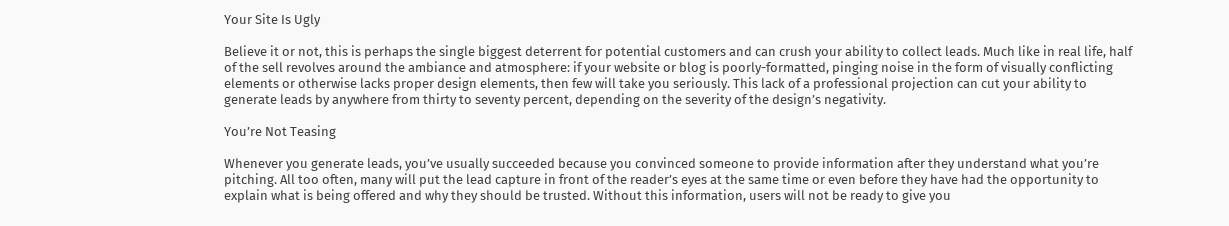Your Site Is Ugly

Believe it or not, this is perhaps the single biggest deterrent for potential customers and can crush your ability to collect leads. Much like in real life, half of the sell revolves around the ambiance and atmosphere: if your website or blog is poorly-formatted, pinging noise in the form of visually conflicting elements or otherwise lacks proper design elements, then few will take you seriously. This lack of a professional projection can cut your ability to generate leads by anywhere from thirty to seventy percent, depending on the severity of the design’s negativity.

You’re Not Teasing

Whenever you generate leads, you’ve usually succeeded because you convinced someone to provide information after they understand what you’re pitching. All too often, many will put the lead capture in front of the reader’s eyes at the same time or even before they have had the opportunity to explain what is being offered and why they should be trusted. Without this information, users will not be ready to give you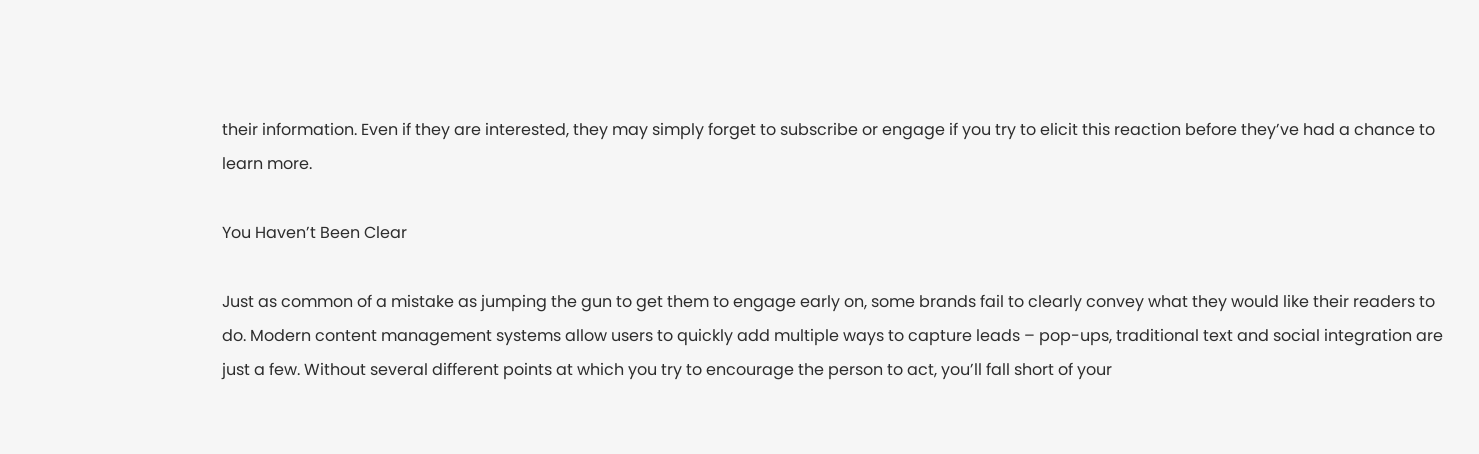their information. Even if they are interested, they may simply forget to subscribe or engage if you try to elicit this reaction before they’ve had a chance to learn more.

You Haven’t Been Clear

Just as common of a mistake as jumping the gun to get them to engage early on, some brands fail to clearly convey what they would like their readers to do. Modern content management systems allow users to quickly add multiple ways to capture leads – pop-ups, traditional text and social integration are just a few. Without several different points at which you try to encourage the person to act, you’ll fall short of your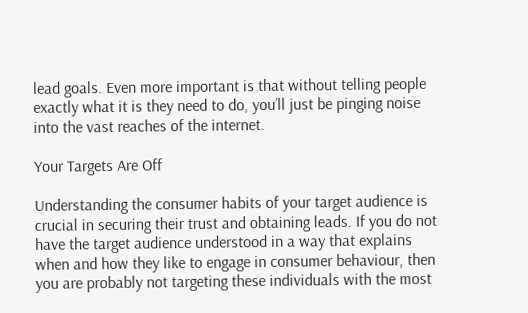lead goals. Even more important is that without telling people exactly what it is they need to do, you’ll just be pinging noise into the vast reaches of the internet.

Your Targets Are Off

Understanding the consumer habits of your target audience is crucial in securing their trust and obtaining leads. If you do not have the target audience understood in a way that explains when and how they like to engage in consumer behaviour, then you are probably not targeting these individuals with the most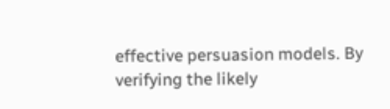effective persuasion models. By verifying the likely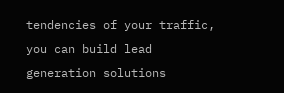tendencies of your traffic, you can build lead generation solutions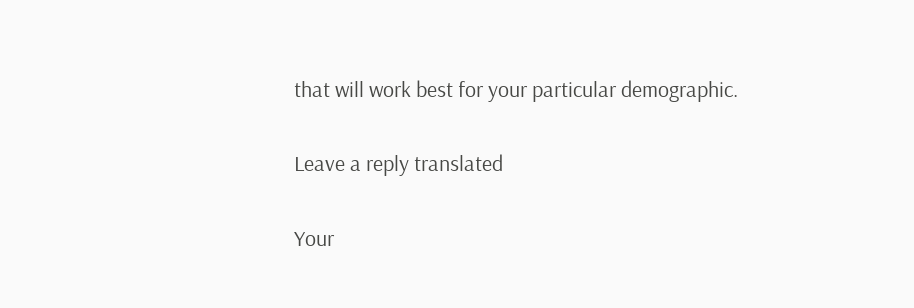that will work best for your particular demographic.

Leave a reply translated

Your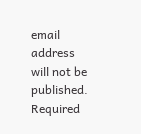email address will not be published. Required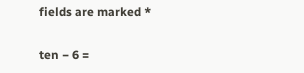fields are marked *

ten − 6 =